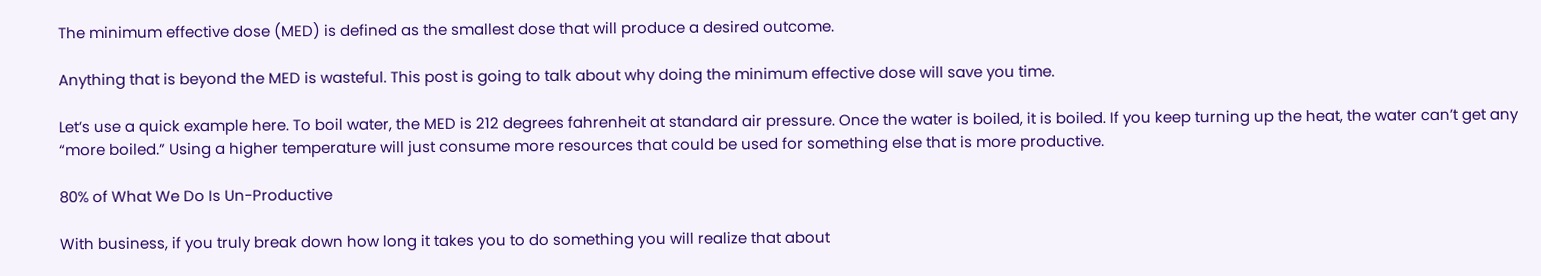The minimum effective dose (MED) is defined as the smallest dose that will produce a desired outcome.

Anything that is beyond the MED is wasteful. This post is going to talk about why doing the minimum effective dose will save you time.

Let’s use a quick example here. To boil water, the MED is 212 degrees fahrenheit at standard air pressure. Once the water is boiled, it is boiled. If you keep turning up the heat, the water can’t get any “more boiled.” Using a higher temperature will just consume more resources that could be used for something else that is more productive.

80% of What We Do Is Un-Productive

With business, if you truly break down how long it takes you to do something you will realize that about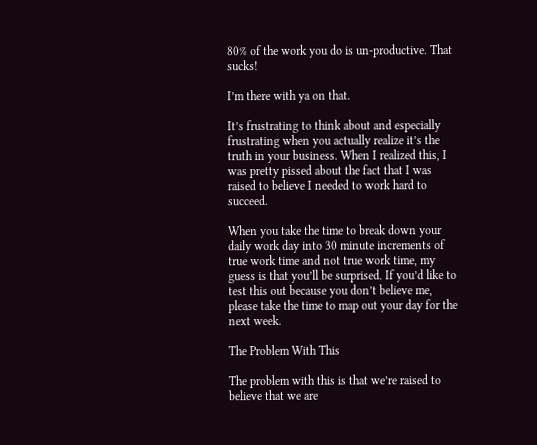80% of the work you do is un-productive. That sucks!

I’m there with ya on that.

It’s frustrating to think about and especially frustrating when you actually realize it’s the truth in your business. When I realized this, I was pretty pissed about the fact that I was raised to believe I needed to work hard to succeed.

When you take the time to break down your daily work day into 30 minute increments of true work time and not true work time, my guess is that you’ll be surprised. If you’d like to test this out because you don’t believe me, please take the time to map out your day for the next week.

The Problem With This

The problem with this is that we’re raised to believe that we are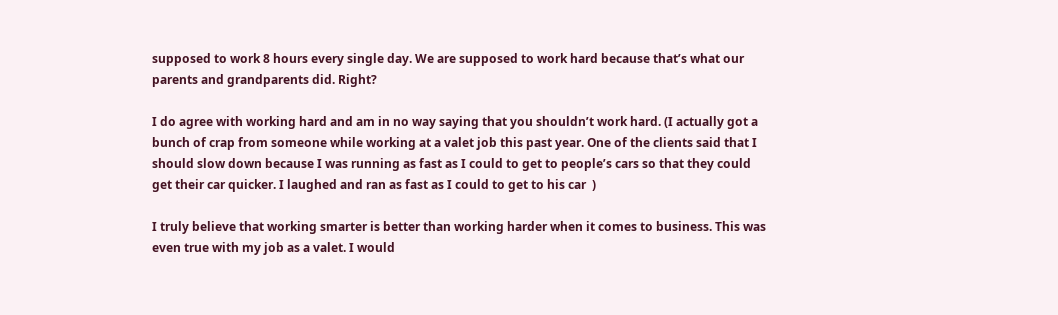supposed to work 8 hours every single day. We are supposed to work hard because that’s what our parents and grandparents did. Right?

I do agree with working hard and am in no way saying that you shouldn’t work hard. (I actually got a bunch of crap from someone while working at a valet job this past year. One of the clients said that I should slow down because I was running as fast as I could to get to people’s cars so that they could get their car quicker. I laughed and ran as fast as I could to get to his car  )

I truly believe that working smarter is better than working harder when it comes to business. This was even true with my job as a valet. I would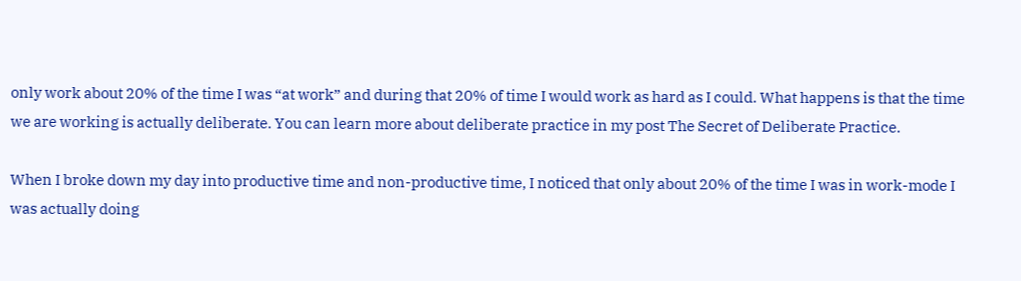only work about 20% of the time I was “at work” and during that 20% of time I would work as hard as I could. What happens is that the time we are working is actually deliberate. You can learn more about deliberate practice in my post The Secret of Deliberate Practice.

When I broke down my day into productive time and non-productive time, I noticed that only about 20% of the time I was in work-mode I was actually doing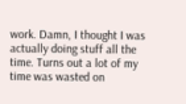work. Damn, I thought I was actually doing stuff all the time. Turns out a lot of my time was wasted on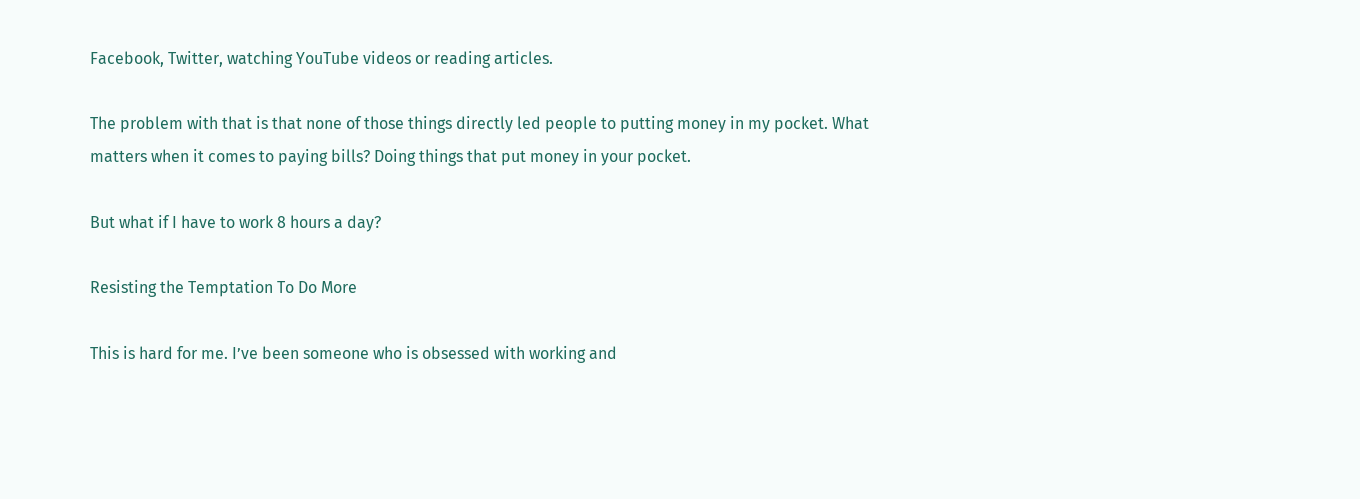Facebook, Twitter, watching YouTube videos or reading articles.

The problem with that is that none of those things directly led people to putting money in my pocket. What matters when it comes to paying bills? Doing things that put money in your pocket.

But what if I have to work 8 hours a day?

Resisting the Temptation To Do More

This is hard for me. I’ve been someone who is obsessed with working and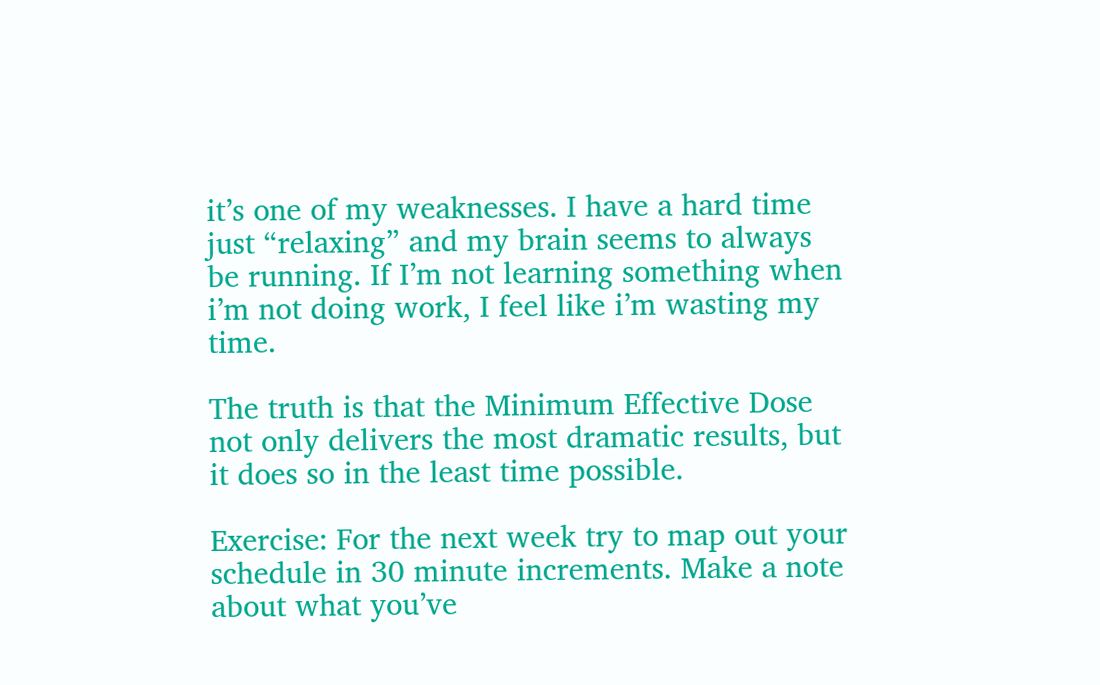it’s one of my weaknesses. I have a hard time just “relaxing” and my brain seems to always be running. If I’m not learning something when i’m not doing work, I feel like i’m wasting my time.

The truth is that the Minimum Effective Dose not only delivers the most dramatic results, but it does so in the least time possible.

Exercise: For the next week try to map out your schedule in 30 minute increments. Make a note about what you’ve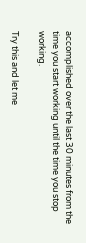accomplished over the last 30 minutes from the time you start working until the time you stop working.

Try this and let me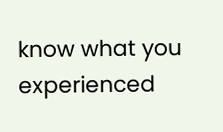know what you experienced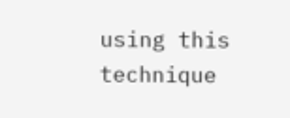using this technique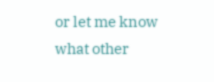or let me know
what other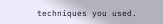techniques you used.